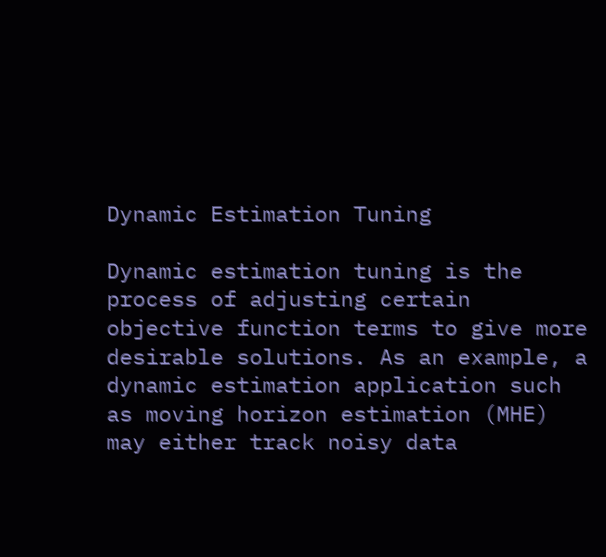Dynamic Estimation Tuning

Dynamic estimation tuning is the process of adjusting certain objective function terms to give more desirable solutions. As an example, a dynamic estimation application such as moving horizon estimation (MHE) may either track noisy data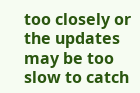too closely or the updates may be too slow to catch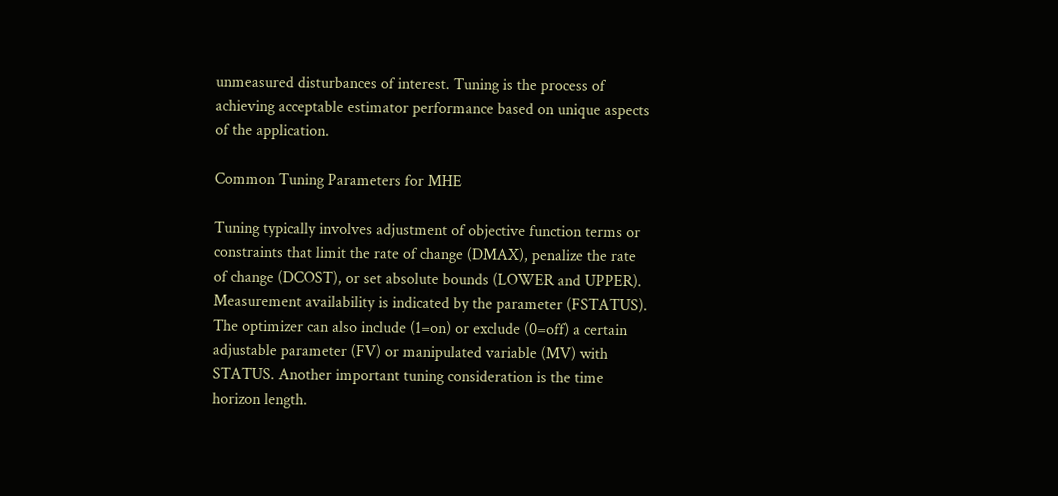unmeasured disturbances of interest. Tuning is the process of achieving acceptable estimator performance based on unique aspects of the application.

Common Tuning Parameters for MHE

Tuning typically involves adjustment of objective function terms or constraints that limit the rate of change (DMAX), penalize the rate of change (DCOST), or set absolute bounds (LOWER and UPPER). Measurement availability is indicated by the parameter (FSTATUS). The optimizer can also include (1=on) or exclude (0=off) a certain adjustable parameter (FV) or manipulated variable (MV) with STATUS. Another important tuning consideration is the time horizon length.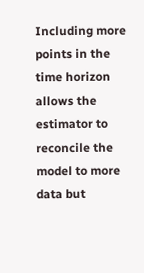Including more points in the time horizon allows the estimator to reconcile the model to more data but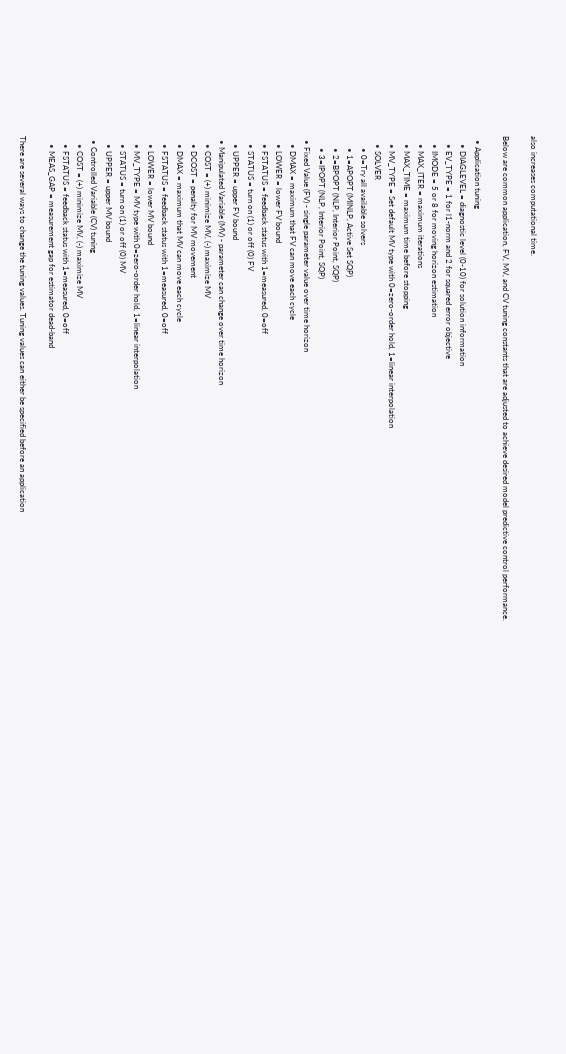also increases computational time.

Below are common application, FV, MV, and CV tuning constants that are adjusted to achieve desired model predictive control performance.

  • Application tuning
    • DIAGLEVEL = diagnostic level (0-10) for solution information
    • EV_TYPE = 1 for l1-norm and 2 for squared error objective
    • IMODE = 5 or 8 for moving horizon estimation
    • MAX_ITER = maximum iterations
    • MAX_TIME = maximum time before stopping
    • MV_TYPE = Set default MV type with 0=zero-order hold, 1=linear interpolation
    • SOLVER
      • 0=Try all available solvers
      • 1=APOPT (MINLP, Active Set SQP)
      • 2=BPOPT (NLP, Interior Point, SQP)
      • 3=IPOPT (NLP, Interior Point, SQP)
  • Fixed Value (FV) - single parameter value over time horizon
    • DMAX = maximum that FV can move each cycle
    • LOWER = lower FV bound
    • FSTATUS = feedback status with 1=measured, 0=off
    • STATUS = turn on (1) or off (0) FV
    • UPPER = upper FV bound
  • Manipulated Variable (MV) - parameter can change over time horizon
    • COST = (+) minimize MV, (-) maximize MV
    • DCOST = penalty for MV movement
    • DMAX = maximum that MV can move each cycle
    • FSTATUS = feedback status with 1=measured, 0=off
    • LOWER = lower MV bound
    • MV_TYPE = MV type with 0=zero-order hold, 1=linear interpolation
    • STATUS = turn on (1) or off (0) MV
    • UPPER = upper MV bound
  • Controlled Variable (CV) tuning
    • COST = (+) minimize MV, (-) maximize MV
    • FSTATUS = feedback status with 1=measured, 0=off
    • MEAS_GAP = measurement gap for estimator dead-band

There are several ways to change the tuning values. Tuning values can either be specified before an application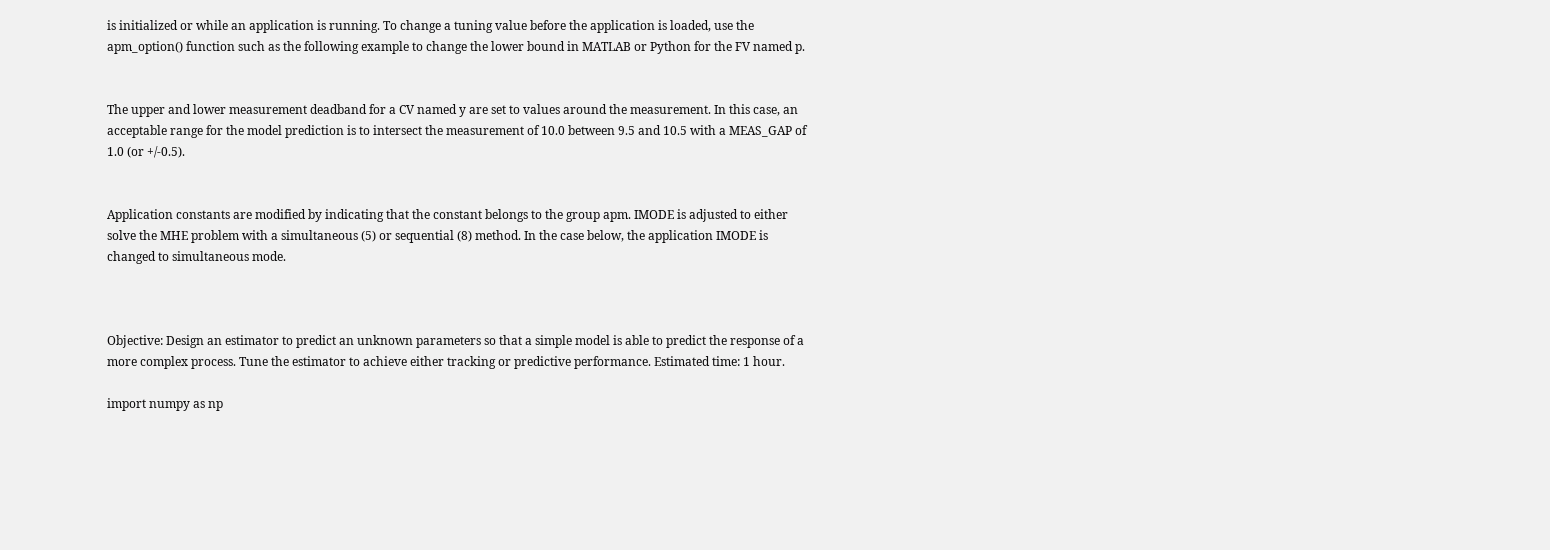is initialized or while an application is running. To change a tuning value before the application is loaded, use the apm_option() function such as the following example to change the lower bound in MATLAB or Python for the FV named p.


The upper and lower measurement deadband for a CV named y are set to values around the measurement. In this case, an acceptable range for the model prediction is to intersect the measurement of 10.0 between 9.5 and 10.5 with a MEAS_GAP of 1.0 (or +/-0.5).


Application constants are modified by indicating that the constant belongs to the group apm. IMODE is adjusted to either solve the MHE problem with a simultaneous (5) or sequential (8) method. In the case below, the application IMODE is changed to simultaneous mode.



Objective: Design an estimator to predict an unknown parameters so that a simple model is able to predict the response of a more complex process. Tune the estimator to achieve either tracking or predictive performance. Estimated time: 1 hour.

import numpy as np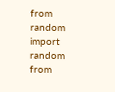from random import random
from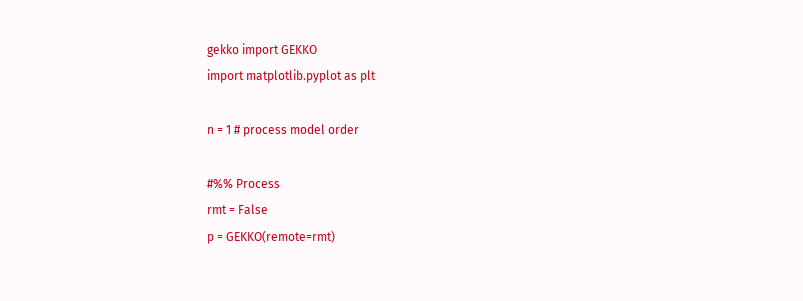gekko import GEKKO
import matplotlib.pyplot as plt

n = 1 # process model order

#%% Process
rmt = False
p = GEKKO(remote=rmt)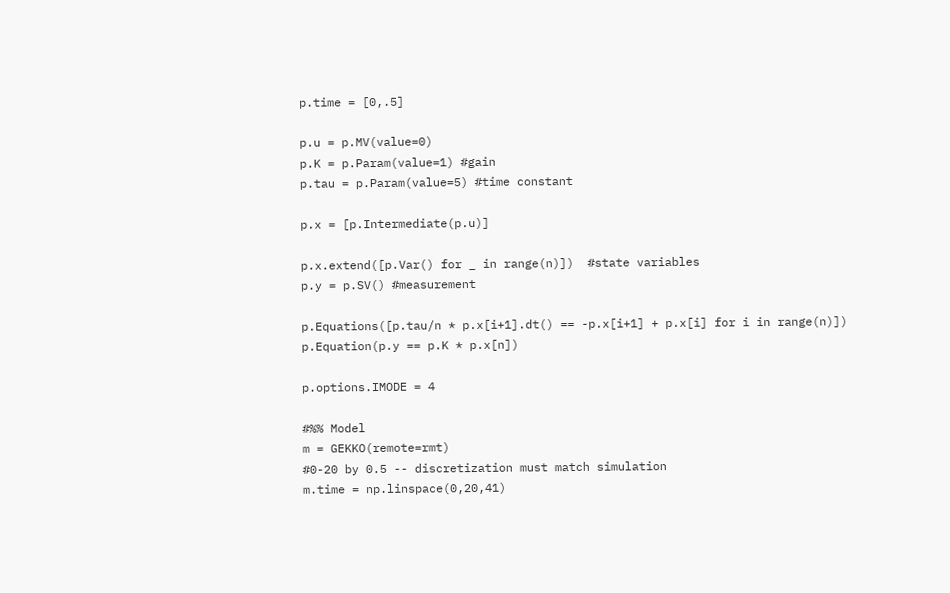p.time = [0,.5]

p.u = p.MV(value=0)
p.K = p.Param(value=1) #gain
p.tau = p.Param(value=5) #time constant

p.x = [p.Intermediate(p.u)]

p.x.extend([p.Var() for _ in range(n)])  #state variables
p.y = p.SV() #measurement

p.Equations([p.tau/n * p.x[i+1].dt() == -p.x[i+1] + p.x[i] for i in range(n)])
p.Equation(p.y == p.K * p.x[n])

p.options.IMODE = 4

#%% Model
m = GEKKO(remote=rmt)
#0-20 by 0.5 -- discretization must match simulation
m.time = np.linspace(0,20,41)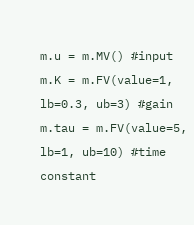m.u = m.MV() #input
m.K = m.FV(value=1, lb=0.3, ub=3) #gain
m.tau = m.FV(value=5, lb=1, ub=10) #time constant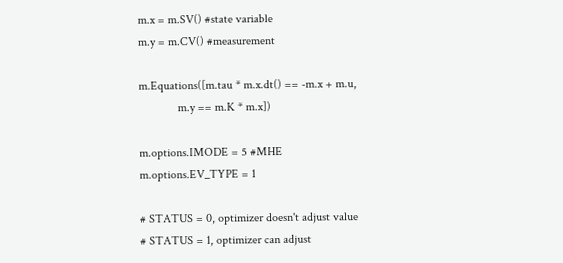m.x = m.SV() #state variable
m.y = m.CV() #measurement

m.Equations([m.tau * m.x.dt() == -m.x + m.u,
             m.y == m.K * m.x])

m.options.IMODE = 5 #MHE
m.options.EV_TYPE = 1

# STATUS = 0, optimizer doesn't adjust value
# STATUS = 1, optimizer can adjust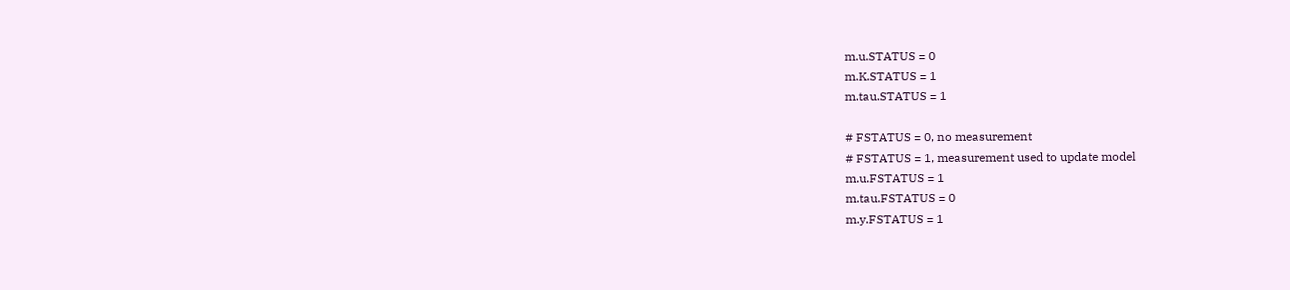m.u.STATUS = 0
m.K.STATUS = 1
m.tau.STATUS = 1

# FSTATUS = 0, no measurement
# FSTATUS = 1, measurement used to update model
m.u.FSTATUS = 1
m.tau.FSTATUS = 0
m.y.FSTATUS = 1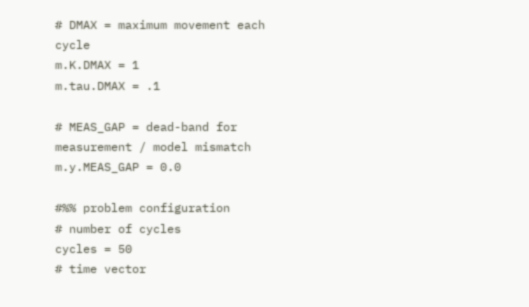# DMAX = maximum movement each cycle
m.K.DMAX = 1
m.tau.DMAX = .1

# MEAS_GAP = dead-band for measurement / model mismatch
m.y.MEAS_GAP = 0.0

#%% problem configuration
# number of cycles
cycles = 50
# time vector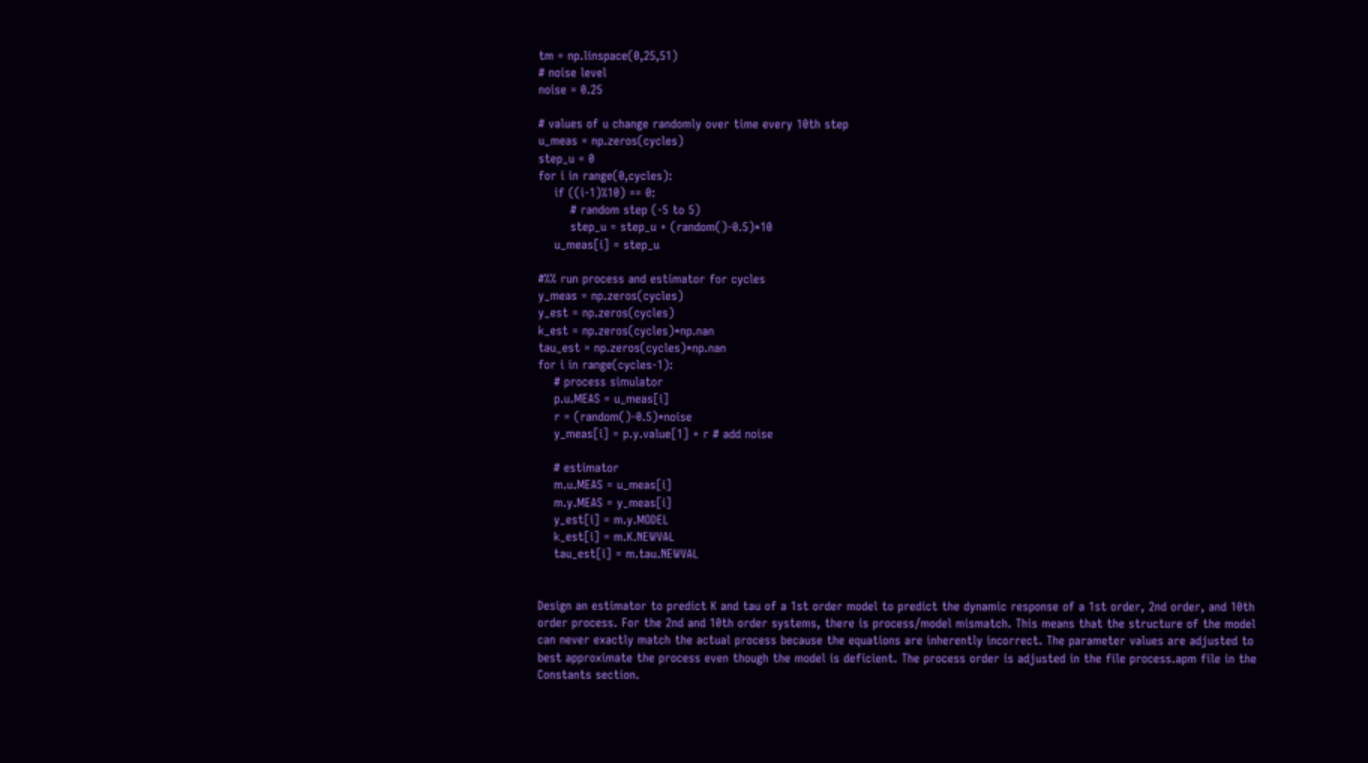tm = np.linspace(0,25,51)
# noise level
noise = 0.25

# values of u change randomly over time every 10th step
u_meas = np.zeros(cycles)
step_u = 0
for i in range(0,cycles):
    if ((i-1)%10) == 0:
        # random step (-5 to 5)
        step_u = step_u + (random()-0.5)*10
    u_meas[i] = step_u

#%% run process and estimator for cycles
y_meas = np.zeros(cycles)
y_est = np.zeros(cycles)
k_est = np.zeros(cycles)*np.nan
tau_est = np.zeros(cycles)*np.nan
for i in range(cycles-1):
    # process simulator
    p.u.MEAS = u_meas[i]
    r = (random()-0.5)*noise
    y_meas[i] = p.y.value[1] + r # add noise

    # estimator
    m.u.MEAS = u_meas[i]
    m.y.MEAS = y_meas[i]
    y_est[i] = m.y.MODEL
    k_est[i] = m.K.NEWVAL
    tau_est[i] = m.tau.NEWVAL


Design an estimator to predict K and tau of a 1st order model to predict the dynamic response of a 1st order, 2nd order, and 10th order process. For the 2nd and 10th order systems, there is process/model mismatch. This means that the structure of the model can never exactly match the actual process because the equations are inherently incorrect. The parameter values are adjusted to best approximate the process even though the model is deficient. The process order is adjusted in the file process.apm file in the Constants section.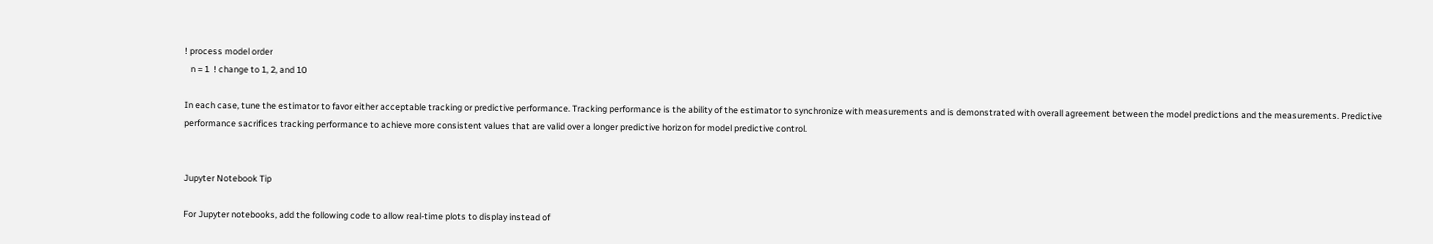! process model order
   n = 1  ! change to 1, 2, and 10

In each case, tune the estimator to favor either acceptable tracking or predictive performance. Tracking performance is the ability of the estimator to synchronize with measurements and is demonstrated with overall agreement between the model predictions and the measurements. Predictive performance sacrifices tracking performance to achieve more consistent values that are valid over a longer predictive horizon for model predictive control.


Jupyter Notebook Tip

For Jupyter notebooks, add the following code to allow real-time plots to display instead of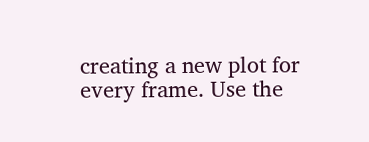creating a new plot for every frame. Use the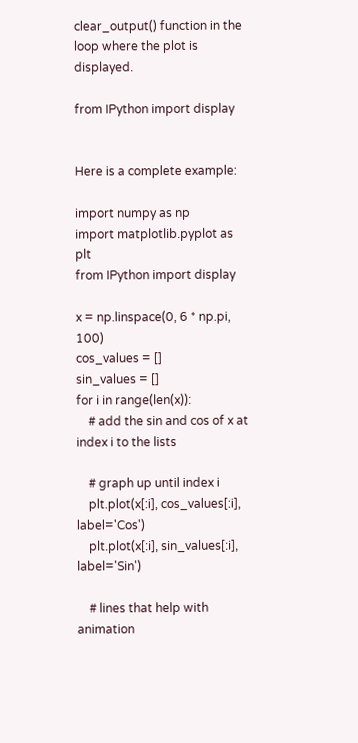clear_output() function in the loop where the plot is displayed.

from IPython import display


Here is a complete example:

import numpy as np
import matplotlib.pyplot as plt
from IPython import display

x = np.linspace(0, 6 * np.pi, 100)
cos_values = []
sin_values = []
for i in range(len(x)):
    # add the sin and cos of x at index i to the lists

    # graph up until index i
    plt.plot(x[:i], cos_values[:i], label='Cos')
    plt.plot(x[:i], sin_values[:i], label='Sin')

    # lines that help with animation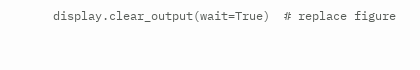display.clear_output(wait=True)  # replace figure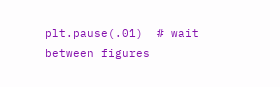plt.pause(.01)  # wait between figures